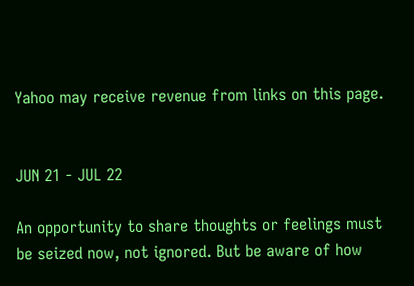Yahoo may receive revenue from links on this page.


JUN 21 - JUL 22

An opportunity to share thoughts or feelings must be seized now, not ignored. But be aware of how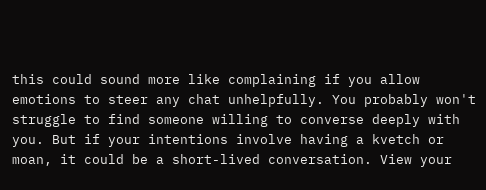this could sound more like complaining if you allow emotions to steer any chat unhelpfully. You probably won't struggle to find someone willing to converse deeply with you. But if your intentions involve having a kvetch or moan, it could be a short-lived conversation. View your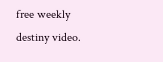free weekly destiny video.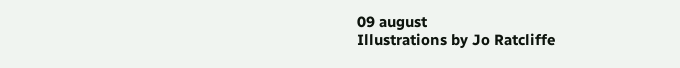09 august
Illustrations by Jo Ratcliffe